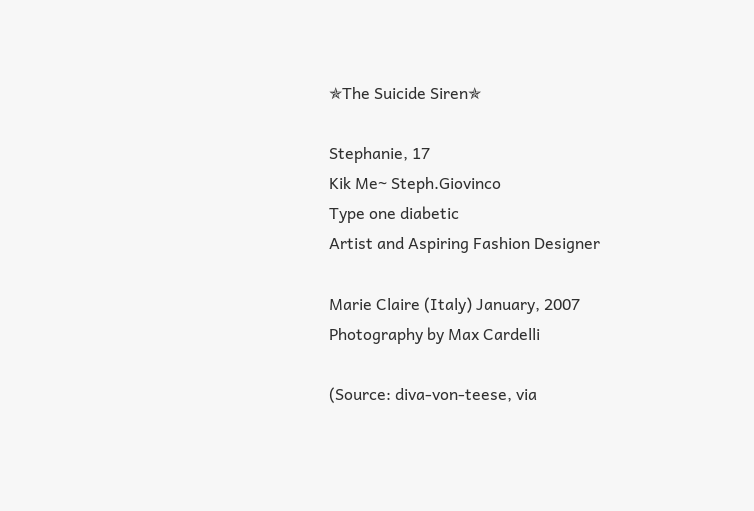✯The Suicide Siren✯

Stephanie, 17
Kik Me~ Steph.Giovinco
Type one diabetic
Artist and Aspiring Fashion Designer

Marie Claire (Italy) January, 2007
Photography by Max Cardelli

(Source: diva-von-teese, via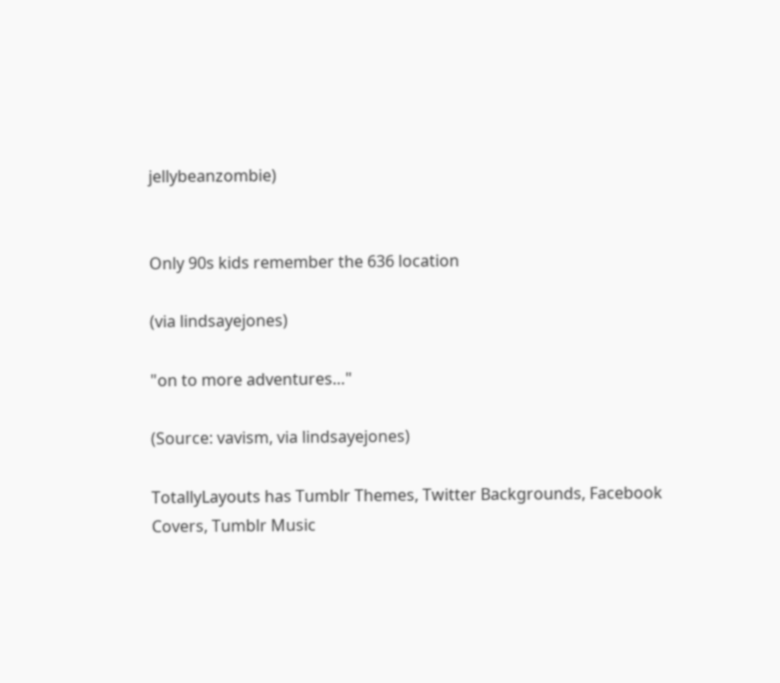jellybeanzombie)


Only 90s kids remember the 636 location

(via lindsayejones)

"on to more adventures…"

(Source: vavism, via lindsayejones)

TotallyLayouts has Tumblr Themes, Twitter Backgrounds, Facebook Covers, Tumblr Music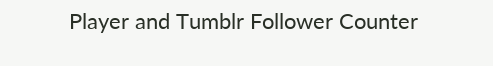Player and Tumblr Follower Counter